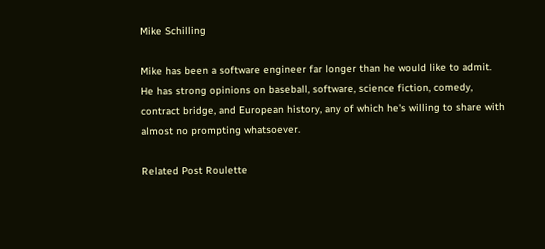Mike Schilling

Mike has been a software engineer far longer than he would like to admit. He has strong opinions on baseball, software, science fiction, comedy, contract bridge, and European history, any of which he's willing to share with almost no prompting whatsoever.

Related Post Roulette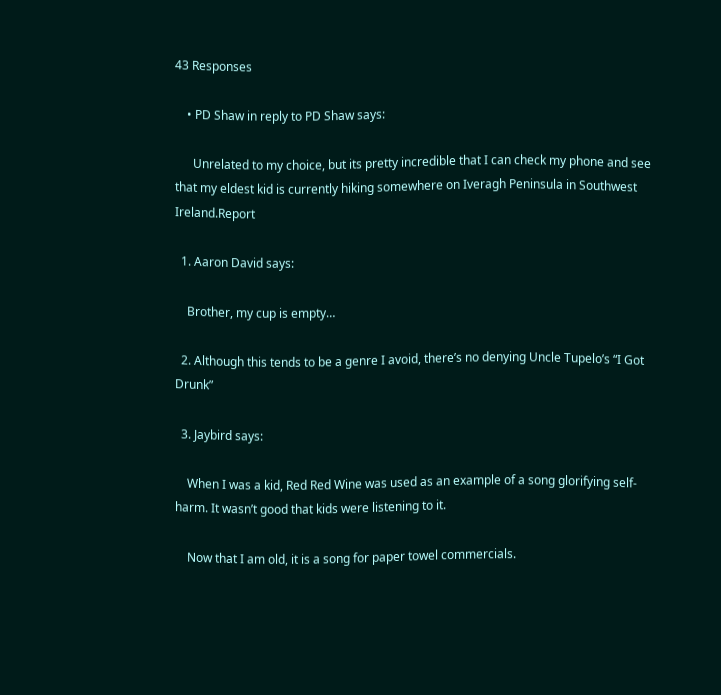43 Responses

    • PD Shaw in reply to PD Shaw says:

      Unrelated to my choice, but its pretty incredible that I can check my phone and see that my eldest kid is currently hiking somewhere on Iveragh Peninsula in Southwest Ireland.Report

  1. Aaron David says:

    Brother, my cup is empty…

  2. Although this tends to be a genre I avoid, there’s no denying Uncle Tupelo’s “I Got Drunk”

  3. Jaybird says:

    When I was a kid, Red Red Wine was used as an example of a song glorifying self-harm. It wasn’t good that kids were listening to it.

    Now that I am old, it is a song for paper towel commercials.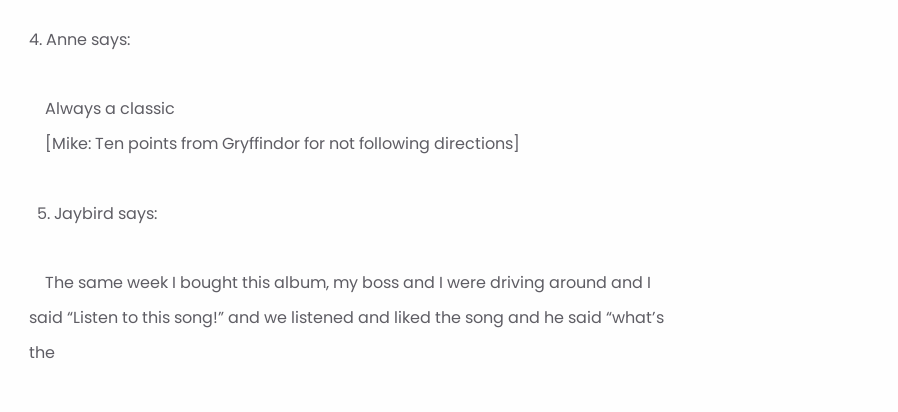4. Anne says:

    Always a classic
    [Mike: Ten points from Gryffindor for not following directions]

  5. Jaybird says:

    The same week I bought this album, my boss and I were driving around and I said “Listen to this song!” and we listened and liked the song and he said “what’s the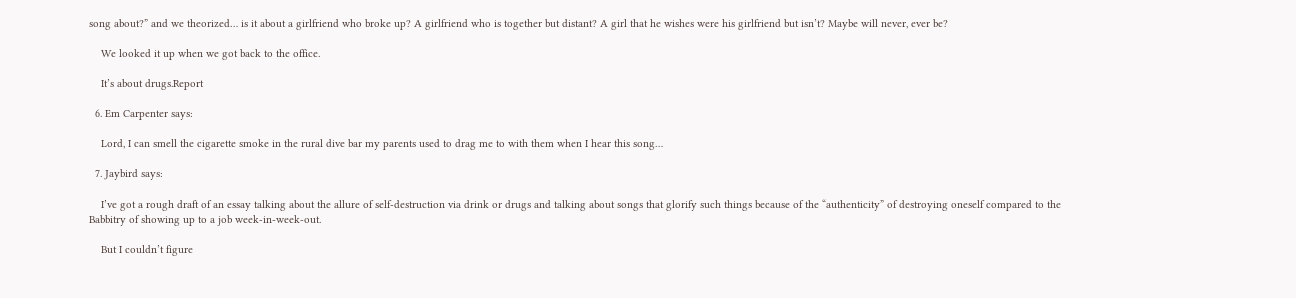song about?” and we theorized… is it about a girlfriend who broke up? A girlfriend who is together but distant? A girl that he wishes were his girlfriend but isn’t? Maybe will never, ever be?

    We looked it up when we got back to the office.

    It’s about drugs.Report

  6. Em Carpenter says:

    Lord, I can smell the cigarette smoke in the rural dive bar my parents used to drag me to with them when I hear this song…

  7. Jaybird says:

    I’ve got a rough draft of an essay talking about the allure of self-destruction via drink or drugs and talking about songs that glorify such things because of the “authenticity” of destroying oneself compared to the Babbitry of showing up to a job week-in-week-out.

    But I couldn’t figure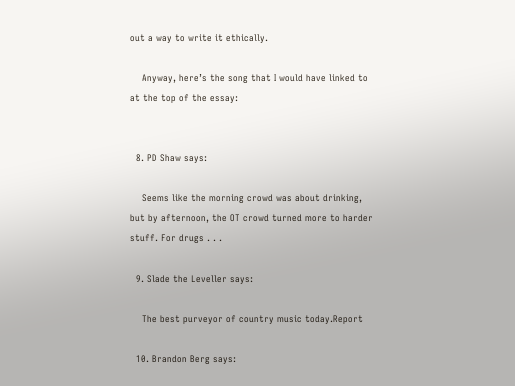out a way to write it ethically.

    Anyway, here’s the song that I would have linked to at the top of the essay:


  8. PD Shaw says:

    Seems like the morning crowd was about drinking, but by afternoon, the OT crowd turned more to harder stuff. For drugs . . .

  9. Slade the Leveller says:

    The best purveyor of country music today.Report

  10. Brandon Berg says: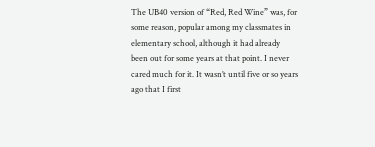The UB40 version of “Red, Red Wine” was, for some reason, popular among my classmates in elementary school, although it had already been out for some years at that point. I never cared much for it. It wasn’t until five or so years ago that I first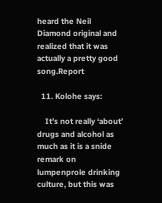heard the Neil Diamond original and realized that it was actually a pretty good song.Report

  11. Kolohe says:

    It’s not really ‘about’ drugs and alcohol as much as it is a snide remark on lumpenprole drinking culture, but this was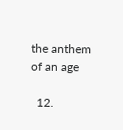the anthem of an age

  12.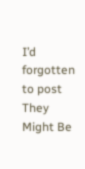I’d forgotten to post They Might Be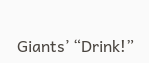Giants’ “Drink!”